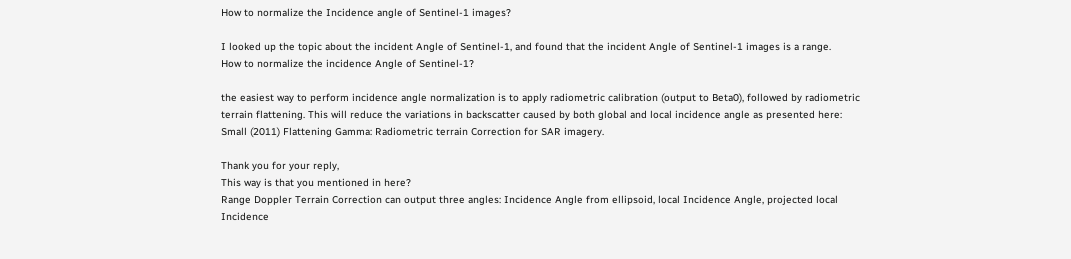How to normalize the Incidence angle of Sentinel-1 images?

I looked up the topic about the incident Angle of Sentinel-1, and found that the incident Angle of Sentinel-1 images is a range.
How to normalize the incidence Angle of Sentinel-1?

the easiest way to perform incidence angle normalization is to apply radiometric calibration (output to Beta0), followed by radiometric terrain flattening. This will reduce the variations in backscatter caused by both global and local incidence angle as presented here: Small (2011) Flattening Gamma: Radiometric terrain Correction for SAR imagery.

Thank you for your reply,
This way is that you mentioned in here?
Range Doppler Terrain Correction can output three angles: Incidence Angle from ellipsoid, local Incidence Angle, projected local Incidence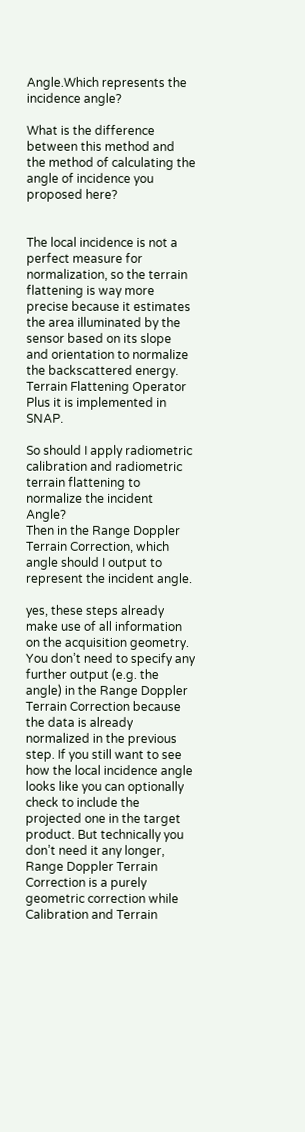Angle.Which represents the incidence angle?

What is the difference between this method and the method of calculating the angle of incidence you proposed here?


The local incidence is not a perfect measure for normalization, so the terrain flattening is way more precise because it estimates the area illuminated by the sensor based on its slope and orientation to normalize the backscattered energy. Terrain Flattening Operator
Plus it is implemented in SNAP.

So should I apply radiometric calibration and radiometric terrain flattening to normalize the incident Angle?
Then in the Range Doppler Terrain Correction, which angle should I output to represent the incident angle.

yes, these steps already make use of all information on the acquisition geometry. You don’t need to specify any further output (e.g. the angle) in the Range Doppler Terrain Correction because the data is already normalized in the previous step. If you still want to see how the local incidence angle looks like you can optionally check to include the projected one in the target product. But technically you don’t need it any longer, Range Doppler Terrain Correction is a purely geometric correction while Calibration and Terrain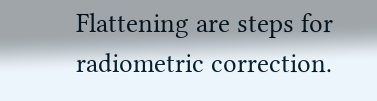Flattening are steps for radiometric correction.